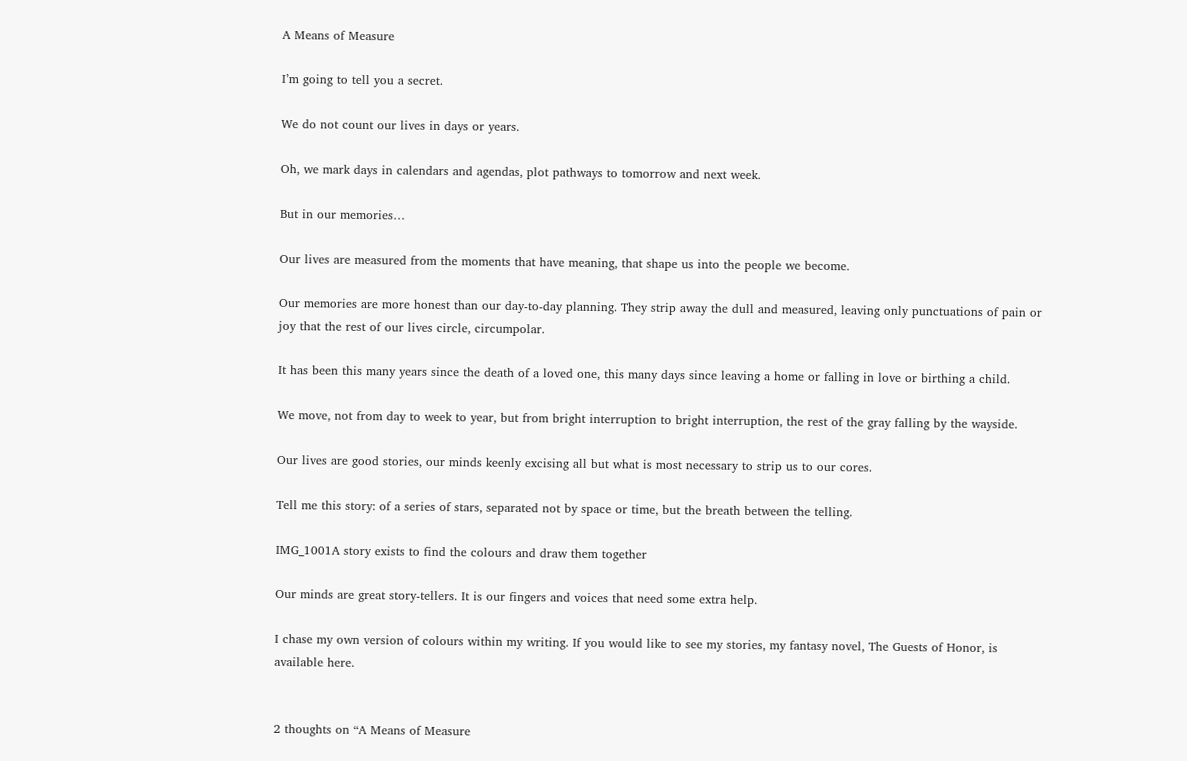A Means of Measure

I’m going to tell you a secret.

We do not count our lives in days or years.

Oh, we mark days in calendars and agendas, plot pathways to tomorrow and next week.

But in our memories…

Our lives are measured from the moments that have meaning, that shape us into the people we become.

Our memories are more honest than our day-to-day planning. They strip away the dull and measured, leaving only punctuations of pain or joy that the rest of our lives circle, circumpolar.

It has been this many years since the death of a loved one, this many days since leaving a home or falling in love or birthing a child.

We move, not from day to week to year, but from bright interruption to bright interruption, the rest of the gray falling by the wayside.

Our lives are good stories, our minds keenly excising all but what is most necessary to strip us to our cores.

Tell me this story: of a series of stars, separated not by space or time, but the breath between the telling.

IMG_1001A story exists to find the colours and draw them together

Our minds are great story-tellers. It is our fingers and voices that need some extra help.

I chase my own version of colours within my writing. If you would like to see my stories, my fantasy novel, The Guests of Honor, is available here.


2 thoughts on “A Means of Measure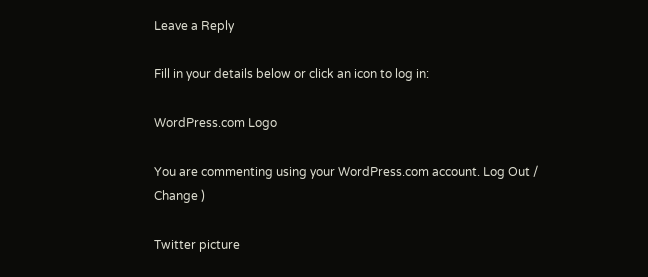Leave a Reply

Fill in your details below or click an icon to log in:

WordPress.com Logo

You are commenting using your WordPress.com account. Log Out /  Change )

Twitter picture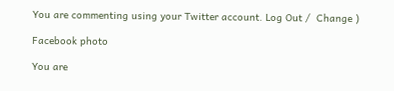You are commenting using your Twitter account. Log Out /  Change )

Facebook photo

You are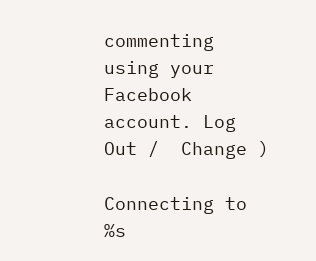commenting using your Facebook account. Log Out /  Change )

Connecting to %s